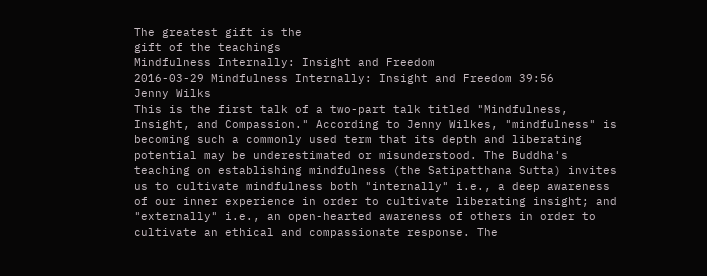The greatest gift is the
gift of the teachings
Mindfulness Internally: Insight and Freedom
2016-03-29 Mindfulness Internally: Insight and Freedom 39:56
Jenny Wilks
This is the first talk of a two-part talk titled "Mindfulness, Insight, and Compassion." According to Jenny Wilkes, "mindfulness" is becoming such a commonly used term that its depth and liberating potential may be underestimated or misunderstood. The Buddha's teaching on establishing mindfulness (the Satipatthana Sutta) invites us to cultivate mindfulness both "internally" i.e., a deep awareness of our inner experience in order to cultivate liberating insight; and "externally" i.e., an open-hearted awareness of others in order to cultivate an ethical and compassionate response. The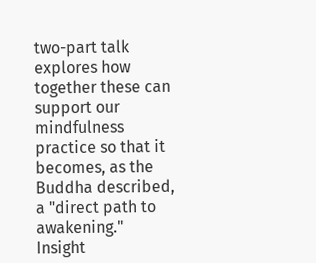two-part talk explores how together these can support our mindfulness practice so that it becomes, as the Buddha described, a "direct path to awakening."
Insight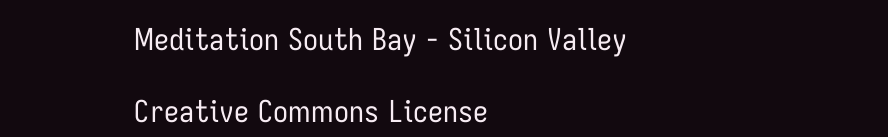Meditation South Bay - Silicon Valley

Creative Commons License